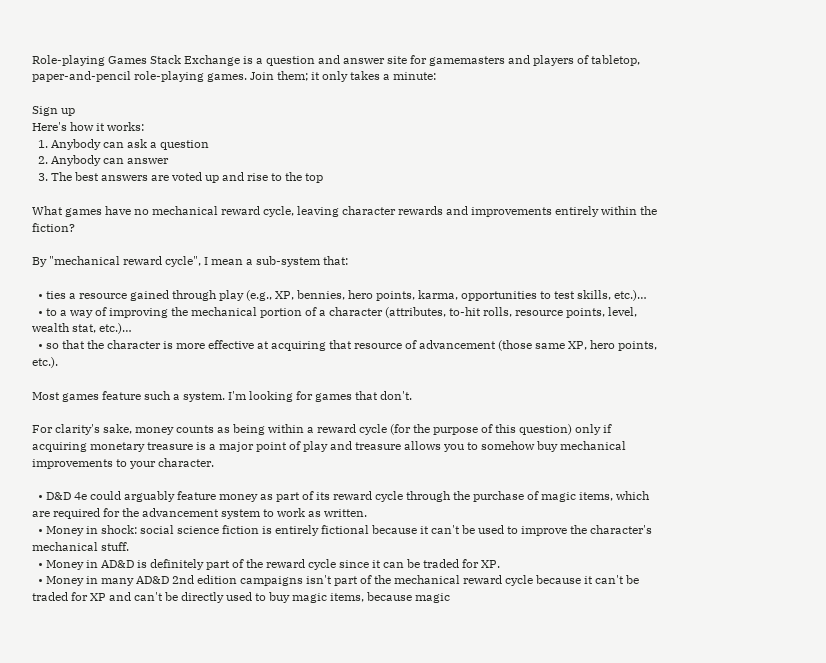Role-playing Games Stack Exchange is a question and answer site for gamemasters and players of tabletop, paper-and-pencil role-playing games. Join them; it only takes a minute:

Sign up
Here's how it works:
  1. Anybody can ask a question
  2. Anybody can answer
  3. The best answers are voted up and rise to the top

What games have no mechanical reward cycle, leaving character rewards and improvements entirely within the fiction?

By "mechanical reward cycle", I mean a sub-system that:

  • ties a resource gained through play (e.g., XP, bennies, hero points, karma, opportunities to test skills, etc.)…
  • to a way of improving the mechanical portion of a character (attributes, to-hit rolls, resource points, level, wealth stat, etc.)…
  • so that the character is more effective at acquiring that resource of advancement (those same XP, hero points, etc.).

Most games feature such a system. I'm looking for games that don't.

For clarity's sake, money counts as being within a reward cycle (for the purpose of this question) only if acquiring monetary treasure is a major point of play and treasure allows you to somehow buy mechanical improvements to your character.

  • D&D 4e could arguably feature money as part of its reward cycle through the purchase of magic items, which are required for the advancement system to work as written.
  • Money in shock: social science fiction is entirely fictional because it can't be used to improve the character's mechanical stuff.
  • Money in AD&D is definitely part of the reward cycle since it can be traded for XP.
  • Money in many AD&D 2nd edition campaigns isn't part of the mechanical reward cycle because it can't be traded for XP and can't be directly used to buy magic items, because magic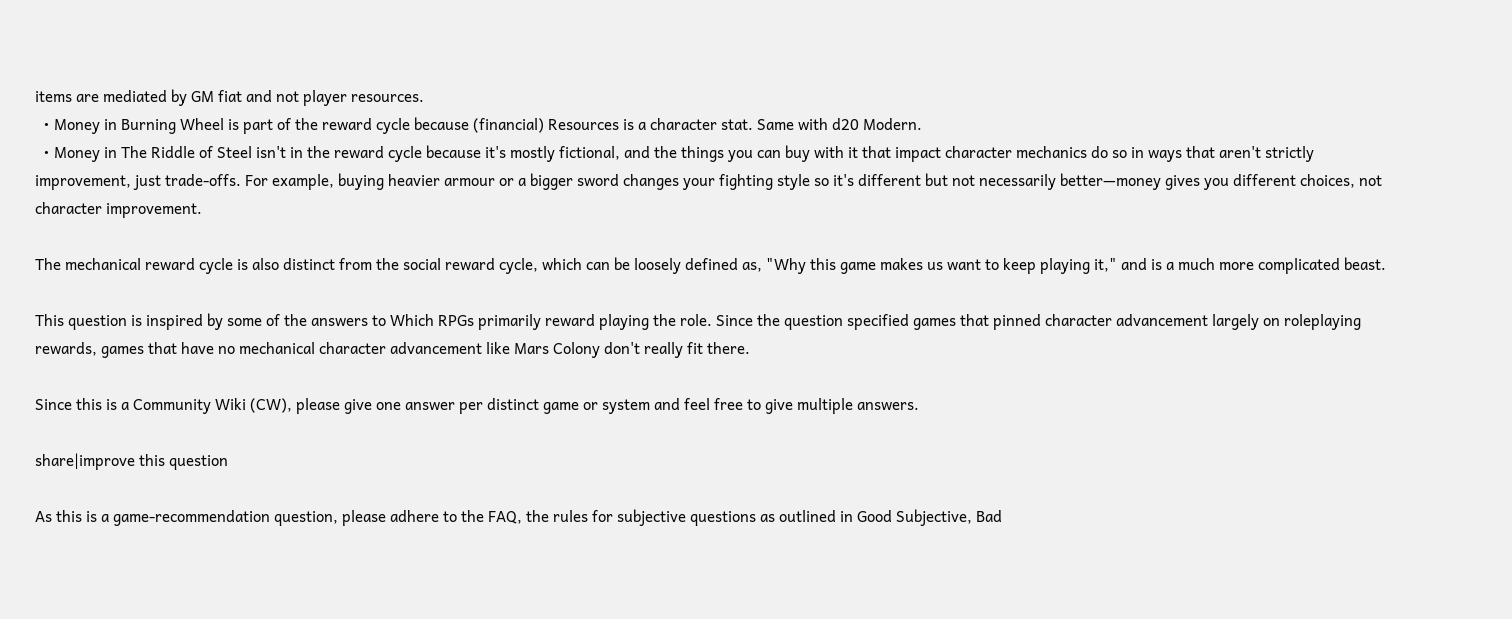items are mediated by GM fiat and not player resources.
  • Money in Burning Wheel is part of the reward cycle because (financial) Resources is a character stat. Same with d20 Modern.
  • Money in The Riddle of Steel isn't in the reward cycle because it's mostly fictional, and the things you can buy with it that impact character mechanics do so in ways that aren't strictly improvement, just trade-offs. For example, buying heavier armour or a bigger sword changes your fighting style so it's different but not necessarily better—money gives you different choices, not character improvement.

The mechanical reward cycle is also distinct from the social reward cycle, which can be loosely defined as, "Why this game makes us want to keep playing it," and is a much more complicated beast.

This question is inspired by some of the answers to Which RPGs primarily reward playing the role. Since the question specified games that pinned character advancement largely on roleplaying rewards, games that have no mechanical character advancement like Mars Colony don't really fit there.

Since this is a Community Wiki (CW), please give one answer per distinct game or system and feel free to give multiple answers.

share|improve this question

As this is a game-recommendation question, please adhere to the FAQ, the rules for subjective questions as outlined in Good Subjective, Bad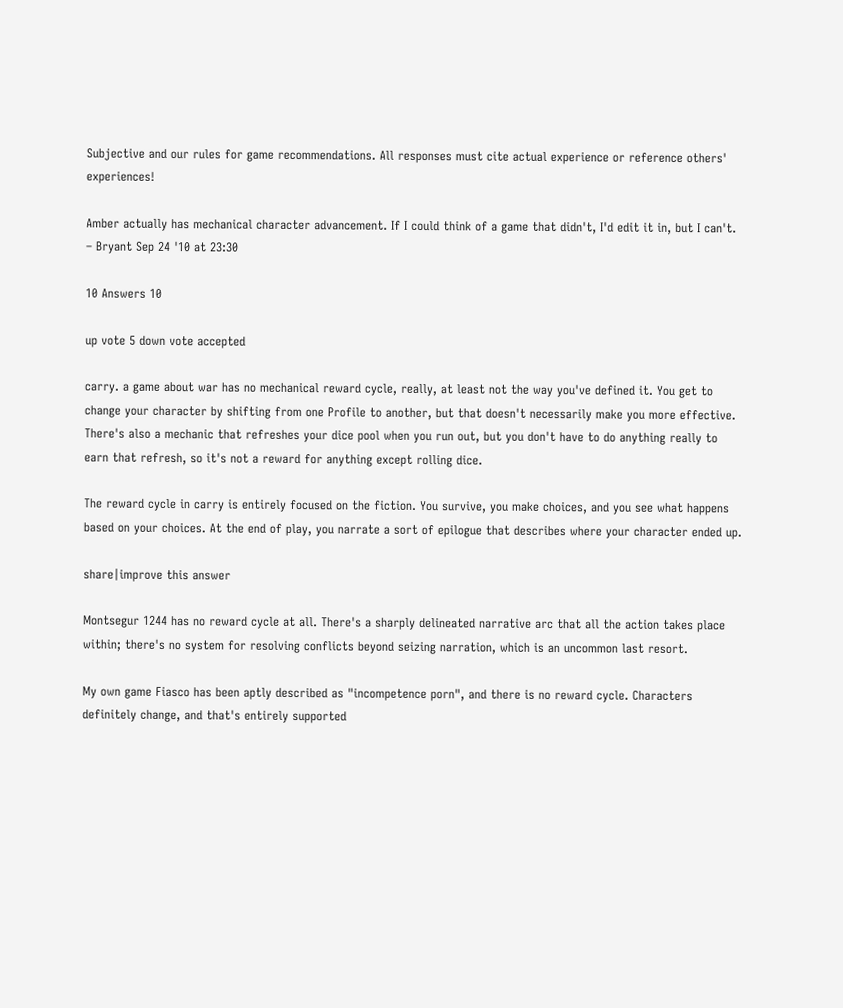Subjective and our rules for game recommendations. All responses must cite actual experience or reference others' experiences!

Amber actually has mechanical character advancement. If I could think of a game that didn't, I'd edit it in, but I can't. – Bryant Sep 24 '10 at 23:30

10 Answers 10

up vote 5 down vote accepted

carry. a game about war has no mechanical reward cycle, really, at least not the way you've defined it. You get to change your character by shifting from one Profile to another, but that doesn't necessarily make you more effective. There's also a mechanic that refreshes your dice pool when you run out, but you don't have to do anything really to earn that refresh, so it's not a reward for anything except rolling dice.

The reward cycle in carry is entirely focused on the fiction. You survive, you make choices, and you see what happens based on your choices. At the end of play, you narrate a sort of epilogue that describes where your character ended up.

share|improve this answer

Montsegur 1244 has no reward cycle at all. There's a sharply delineated narrative arc that all the action takes place within; there's no system for resolving conflicts beyond seizing narration, which is an uncommon last resort.

My own game Fiasco has been aptly described as "incompetence porn", and there is no reward cycle. Characters definitely change, and that's entirely supported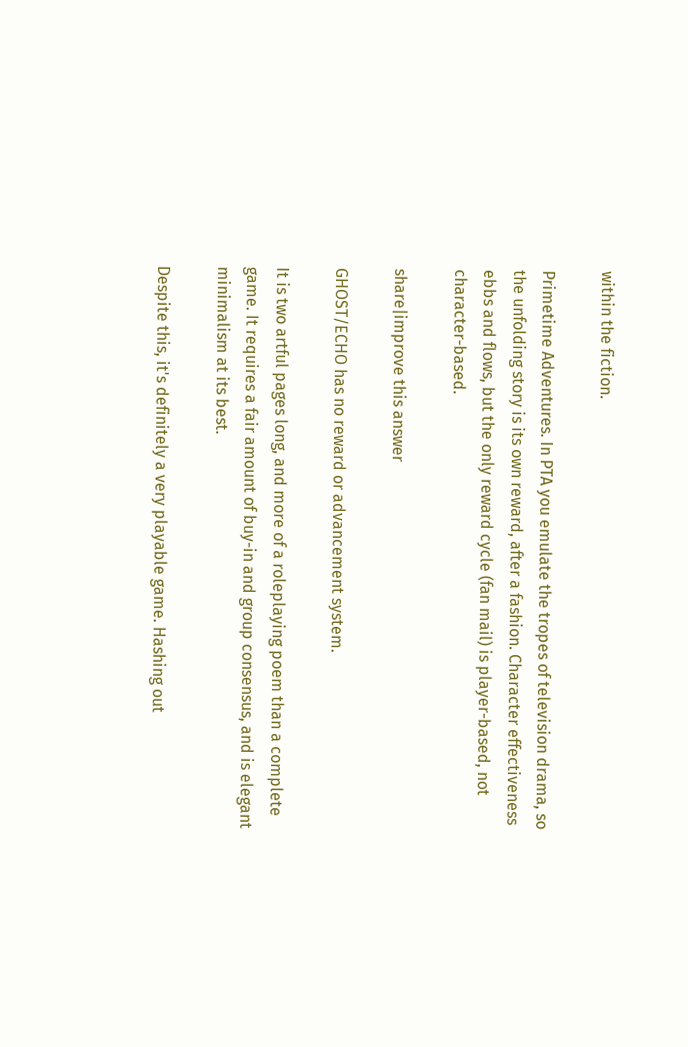within the fiction.

Primetime Adventures. In PTA you emulate the tropes of television drama, so the unfolding story is its own reward, after a fashion. Character effectiveness ebbs and flows, but the only reward cycle (fan mail) is player-based, not character-based.

share|improve this answer

GHOST/ECHO has no reward or advancement system.

It is two artful pages long, and more of a roleplaying poem than a complete game. It requires a fair amount of buy-in and group consensus, and is elegant minimalism at its best.

Despite this, it's definitely a very playable game. Hashing out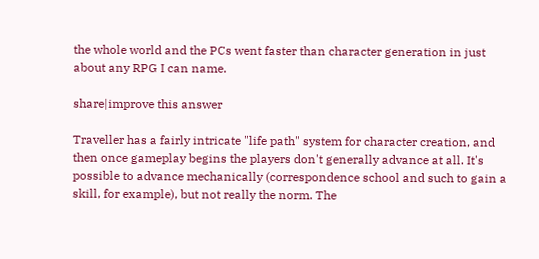the whole world and the PCs went faster than character generation in just about any RPG I can name.

share|improve this answer

Traveller has a fairly intricate "life path" system for character creation, and then once gameplay begins the players don't generally advance at all. It's possible to advance mechanically (correspondence school and such to gain a skill, for example), but not really the norm. The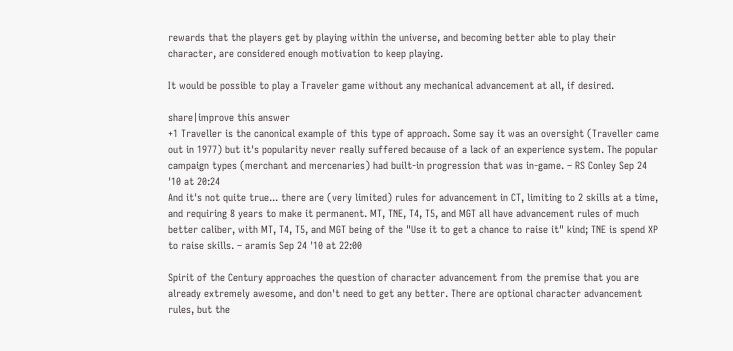rewards that the players get by playing within the universe, and becoming better able to play their character, are considered enough motivation to keep playing.

It would be possible to play a Traveler game without any mechanical advancement at all, if desired.

share|improve this answer
+1 Traveller is the canonical example of this type of approach. Some say it was an oversight (Traveller came out in 1977) but it's popularity never really suffered because of a lack of an experience system. The popular campaign types (merchant and mercenaries) had built-in progression that was in-game. – RS Conley Sep 24 '10 at 20:24
And it's not quite true... there are (very limited) rules for advancement in CT, limiting to 2 skills at a time, and requiring 8 years to make it permanent. MT, TNE, T4, T5, and MGT all have advancement rules of much better caliber, with MT, T4, T5, and MGT being of the "Use it to get a chance to raise it" kind; TNE is spend XP to raise skills. – aramis Sep 24 '10 at 22:00

Spirit of the Century approaches the question of character advancement from the premise that you are already extremely awesome, and don't need to get any better. There are optional character advancement rules, but the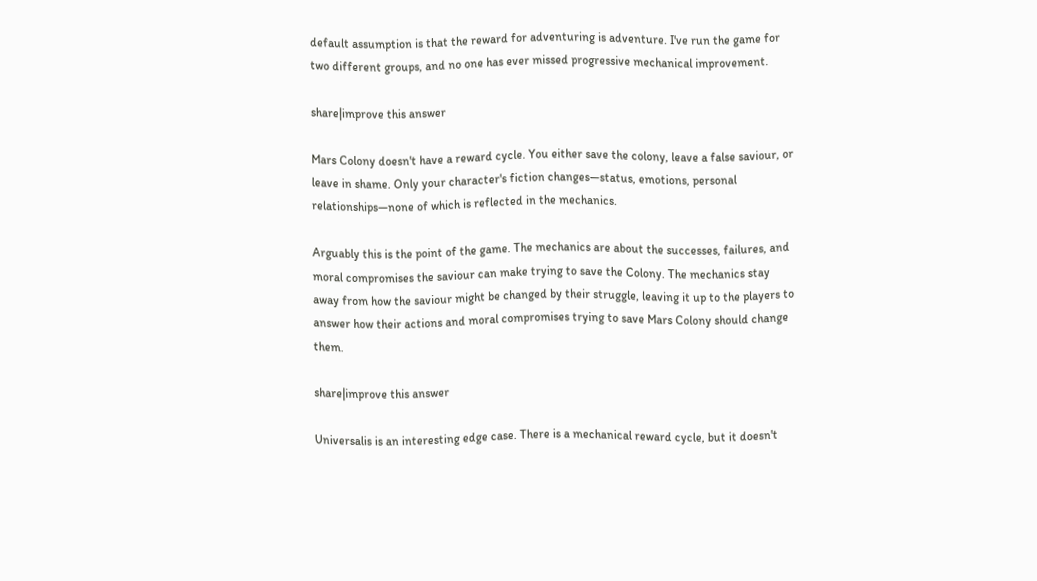default assumption is that the reward for adventuring is adventure. I've run the game for two different groups, and no one has ever missed progressive mechanical improvement.

share|improve this answer

Mars Colony doesn't have a reward cycle. You either save the colony, leave a false saviour, or leave in shame. Only your character's fiction changes—status, emotions, personal relationships—none of which is reflected in the mechanics.

Arguably this is the point of the game. The mechanics are about the successes, failures, and moral compromises the saviour can make trying to save the Colony. The mechanics stay away from how the saviour might be changed by their struggle, leaving it up to the players to answer how their actions and moral compromises trying to save Mars Colony should change them.

share|improve this answer

Universalis is an interesting edge case. There is a mechanical reward cycle, but it doesn't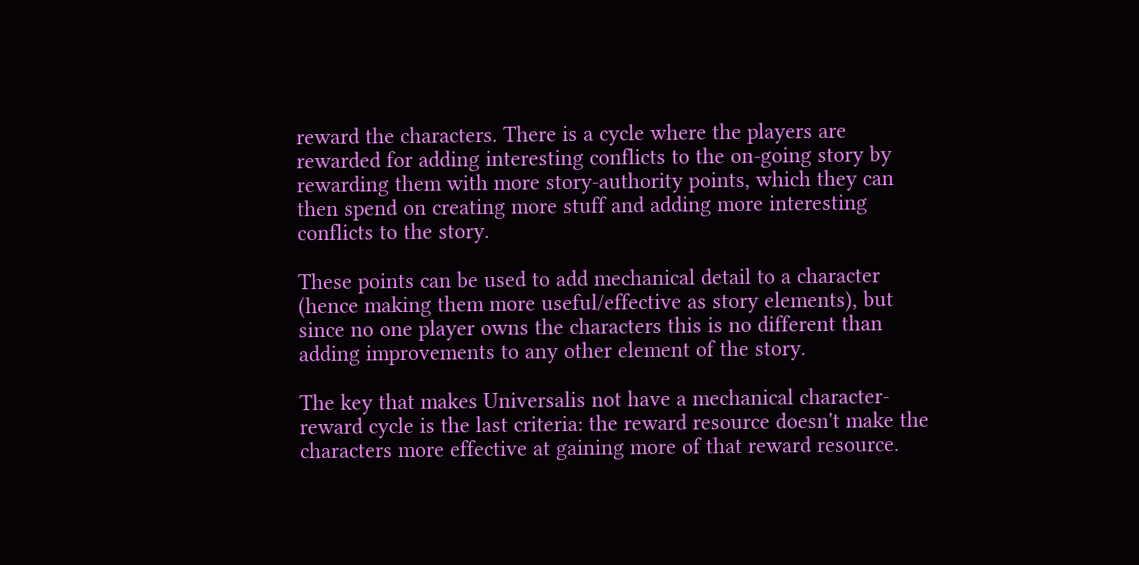reward the characters. There is a cycle where the players are rewarded for adding interesting conflicts to the on-going story by rewarding them with more story-authority points, which they can then spend on creating more stuff and adding more interesting conflicts to the story.

These points can be used to add mechanical detail to a character (hence making them more useful/effective as story elements), but since no one player owns the characters this is no different than adding improvements to any other element of the story.

The key that makes Universalis not have a mechanical character-reward cycle is the last criteria: the reward resource doesn't make the characters more effective at gaining more of that reward resource.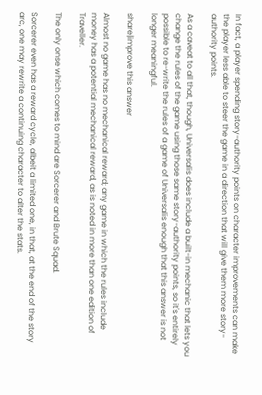In fact, a player spending story-authority points on character improvements can make the player less able to steer the game in a direction that will give them more story-authority points.

As a caveat to all that, though, Universalis does include a built-in mechanic that lets you change the rules of the game using those same story-authority points, so it's entirely possible to re-write the rules of a game of Universalis enough that this answer is not longer meaningful.

share|improve this answer

Almost no game has no mechanical reward; any game in which the rules include money has a potential mechanical reward, as is noted in more than one edition of Traveller.

The only onse which comes to mind are Sorcerer and Brute Squad.

Sorcerer even has a reward cycle, albeit a limited one, in that, at the end of the story arc, one may rewrite a continuing character to alter the stats.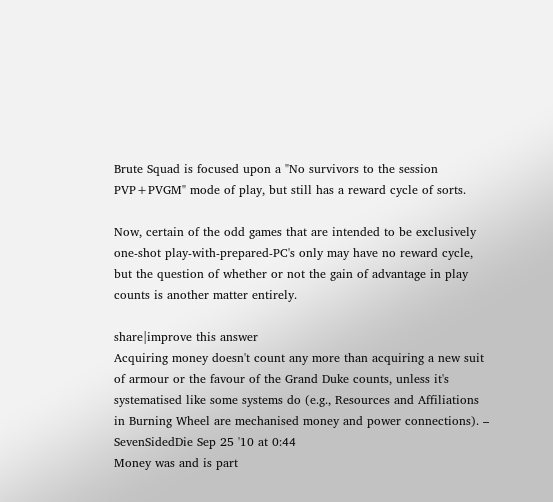Brute Squad is focused upon a "No survivors to the session PVP+PVGM" mode of play, but still has a reward cycle of sorts.

Now, certain of the odd games that are intended to be exclusively one-shot play-with-prepared-PC's only may have no reward cycle, but the question of whether or not the gain of advantage in play counts is another matter entirely.

share|improve this answer
Acquiring money doesn't count any more than acquiring a new suit of armour or the favour of the Grand Duke counts, unless it's systematised like some systems do (e.g., Resources and Affiliations in Burning Wheel are mechanised money and power connections). – SevenSidedDie Sep 25 '10 at 0:44
Money was and is part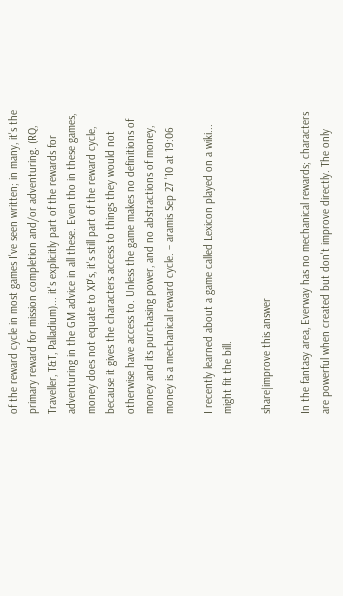of the reward cycle in most games I've seen written; in many, it's the primary reward for mission completion and/or adventuring. (RQ, Traveller, T&T, Palladium)... it's explicitly part of the rewards for adventuring in the GM advice in all these. Even tho in these games, money does not equate to XP's, it's still part of the reward cycle, because it gives the characters access to things they would not otherwise have access to. Unless the game makes no definitions of money and its purchasing power, and no abstractions of money, money is a mechanical reward cycle. – aramis Sep 27 '10 at 19:06

I recently learned about a game called Lexicon played on a wiki... might fit the bill.

share|improve this answer

In the fantasy area, Everway has no mechanical rewards; characters are powerful when created but don't improve directly. The only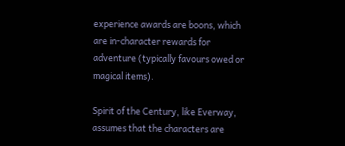experience awards are boons, which are in-character rewards for adventure (typically favours owed or magical items).

Spirit of the Century, like Everway, assumes that the characters are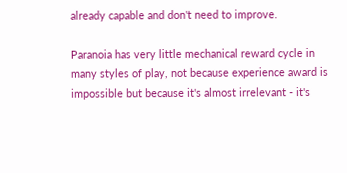already capable and don't need to improve.

Paranoia has very little mechanical reward cycle in many styles of play, not because experience award is impossible but because it's almost irrelevant - it's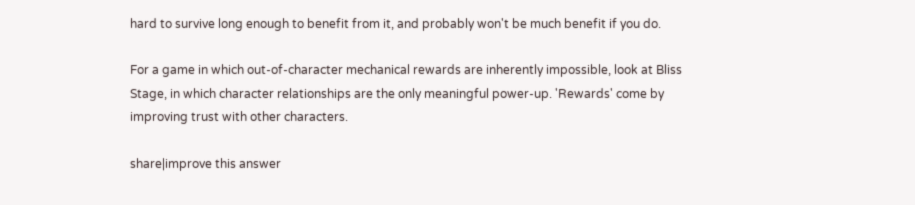hard to survive long enough to benefit from it, and probably won't be much benefit if you do.

For a game in which out-of-character mechanical rewards are inherently impossible, look at Bliss Stage, in which character relationships are the only meaningful power-up. 'Rewards' come by improving trust with other characters.

share|improve this answer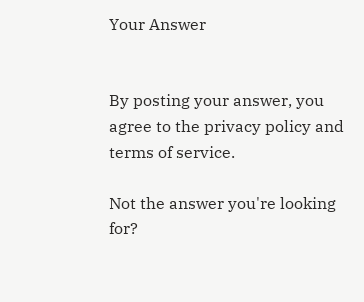Your Answer


By posting your answer, you agree to the privacy policy and terms of service.

Not the answer you're looking for?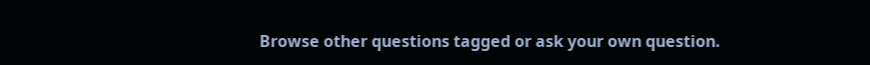Browse other questions tagged or ask your own question.